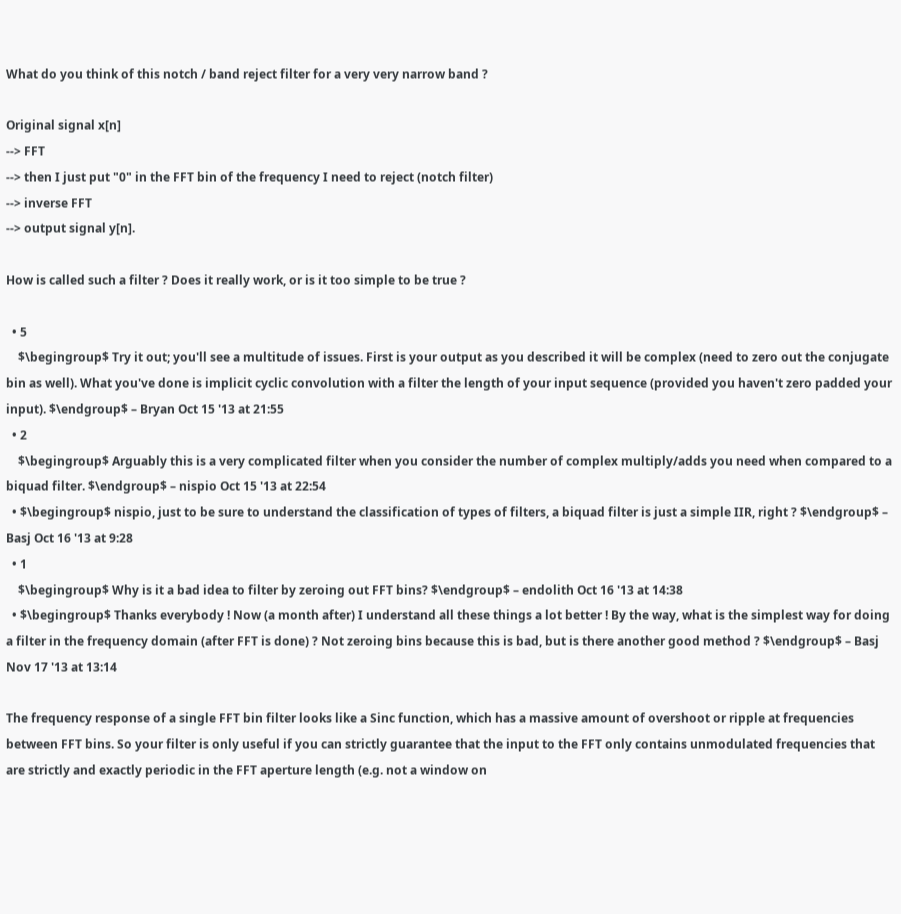What do you think of this notch / band reject filter for a very very narrow band ?

Original signal x[n]
--> FFT
--> then I just put "0" in the FFT bin of the frequency I need to reject (notch filter)
--> inverse FFT
--> output signal y[n].

How is called such a filter ? Does it really work, or is it too simple to be true ?

  • 5
    $\begingroup$ Try it out; you'll see a multitude of issues. First is your output as you described it will be complex (need to zero out the conjugate bin as well). What you've done is implicit cyclic convolution with a filter the length of your input sequence (provided you haven't zero padded your input). $\endgroup$ – Bryan Oct 15 '13 at 21:55
  • 2
    $\begingroup$ Arguably this is a very complicated filter when you consider the number of complex multiply/adds you need when compared to a biquad filter. $\endgroup$ – nispio Oct 15 '13 at 22:54
  • $\begingroup$ nispio, just to be sure to understand the classification of types of filters, a biquad filter is just a simple IIR, right ? $\endgroup$ – Basj Oct 16 '13 at 9:28
  • 1
    $\begingroup$ Why is it a bad idea to filter by zeroing out FFT bins? $\endgroup$ – endolith Oct 16 '13 at 14:38
  • $\begingroup$ Thanks everybody ! Now (a month after) I understand all these things a lot better ! By the way, what is the simplest way for doing a filter in the frequency domain (after FFT is done) ? Not zeroing bins because this is bad, but is there another good method ? $\endgroup$ – Basj Nov 17 '13 at 13:14

The frequency response of a single FFT bin filter looks like a Sinc function, which has a massive amount of overshoot or ripple at frequencies between FFT bins. So your filter is only useful if you can strictly guarantee that the input to the FFT only contains unmodulated frequencies that are strictly and exactly periodic in the FFT aperture length (e.g. not a window on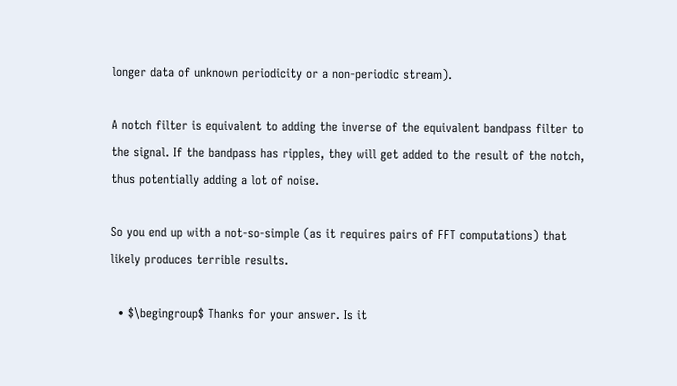longer data of unknown periodicity or a non-periodic stream).

A notch filter is equivalent to adding the inverse of the equivalent bandpass filter to the signal. If the bandpass has ripples, they will get added to the result of the notch, thus potentially adding a lot of noise.

So you end up with a not-so-simple (as it requires pairs of FFT computations) that likely produces terrible results.

  • $\begingroup$ Thanks for your answer. Is it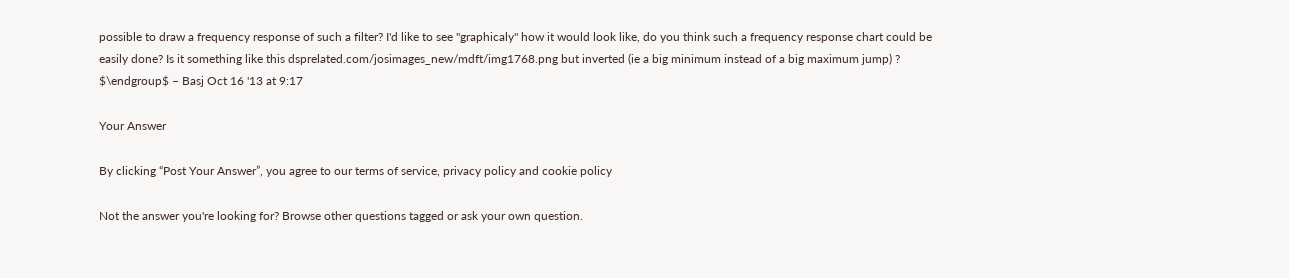possible to draw a frequency response of such a filter? I'd like to see "graphicaly" how it would look like, do you think such a frequency response chart could be easily done? Is it something like this dsprelated.com/josimages_new/mdft/img1768.png but inverted (ie a big minimum instead of a big maximum jump) ? $\endgroup$ – Basj Oct 16 '13 at 9:17

Your Answer

By clicking “Post Your Answer”, you agree to our terms of service, privacy policy and cookie policy

Not the answer you're looking for? Browse other questions tagged or ask your own question.